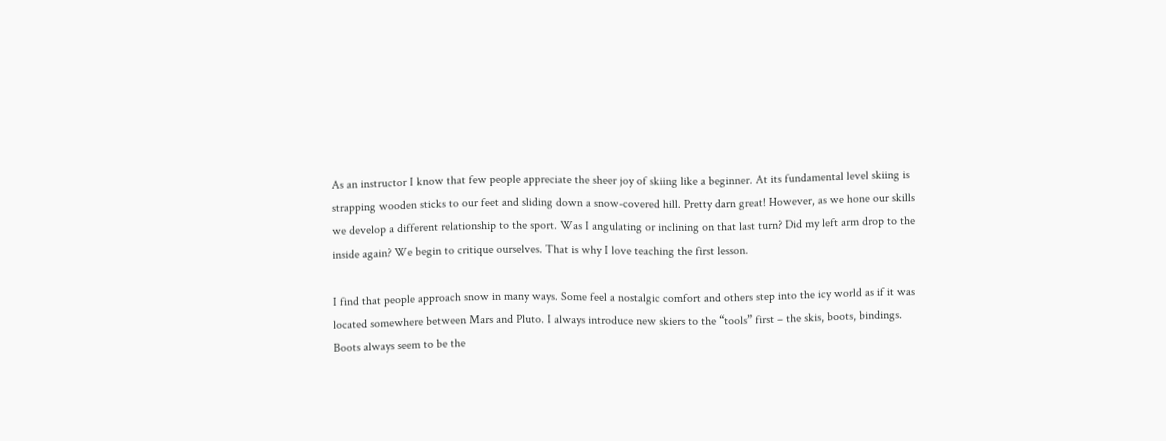As an instructor I know that few people appreciate the sheer joy of skiing like a beginner. At its fundamental level skiing is strapping wooden sticks to our feet and sliding down a snow-covered hill. Pretty darn great! However, as we hone our skills we develop a different relationship to the sport. Was I angulating or inclining on that last turn? Did my left arm drop to the inside again? We begin to critique ourselves. That is why I love teaching the first lesson.

I find that people approach snow in many ways. Some feel a nostalgic comfort and others step into the icy world as if it was located somewhere between Mars and Pluto. I always introduce new skiers to the “tools” first – the skis, boots, bindings. Boots always seem to be the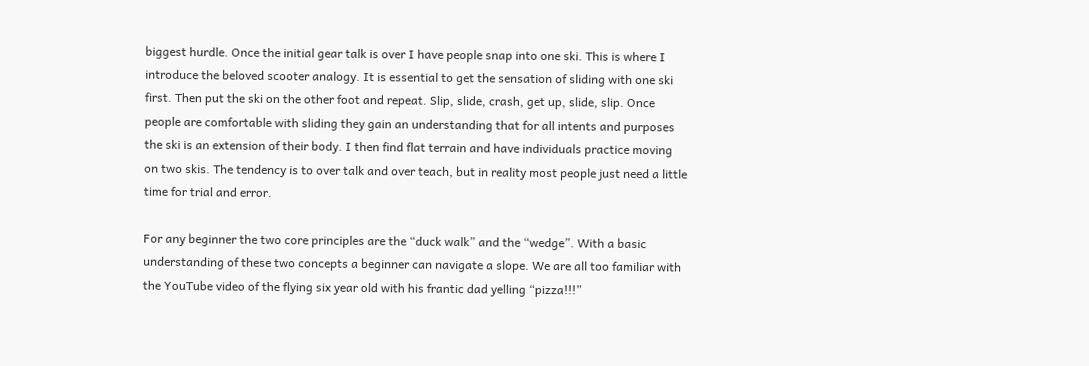biggest hurdle. Once the initial gear talk is over I have people snap into one ski. This is where I introduce the beloved scooter analogy. It is essential to get the sensation of sliding with one ski first. Then put the ski on the other foot and repeat. Slip, slide, crash, get up, slide, slip. Once people are comfortable with sliding they gain an understanding that for all intents and purposes the ski is an extension of their body. I then find flat terrain and have individuals practice moving on two skis. The tendency is to over talk and over teach, but in reality most people just need a little time for trial and error.

For any beginner the two core principles are the “duck walk” and the “wedge”. With a basic understanding of these two concepts a beginner can navigate a slope. We are all too familiar with the YouTube video of the flying six year old with his frantic dad yelling “pizza!!!”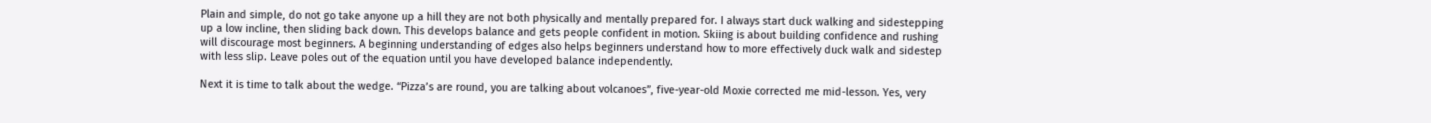Plain and simple, do not go take anyone up a hill they are not both physically and mentally prepared for. I always start duck walking and sidestepping up a low incline, then sliding back down. This develops balance and gets people confident in motion. Skiing is about building confidence and rushing will discourage most beginners. A beginning understanding of edges also helps beginners understand how to more effectively duck walk and sidestep with less slip. Leave poles out of the equation until you have developed balance independently.

Next it is time to talk about the wedge. “Pizza’s are round, you are talking about volcanoes”, five-year-old Moxie corrected me mid-lesson. Yes, very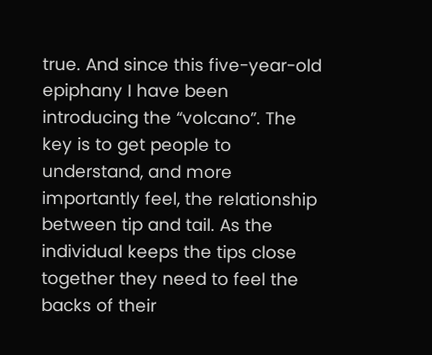true. And since this five-year-old epiphany I have been introducing the “volcano”. The key is to get people to understand, and more importantly feel, the relationship between tip and tail. As the individual keeps the tips close together they need to feel the backs of their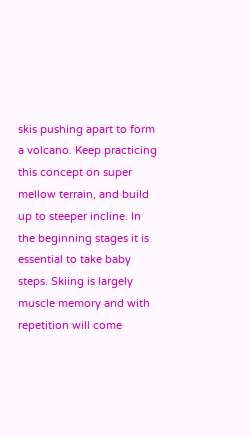skis pushing apart to form a volcano. Keep practicing this concept on super mellow terrain, and build up to steeper incline. In the beginning stages it is essential to take baby steps. Skiing is largely muscle memory and with repetition will come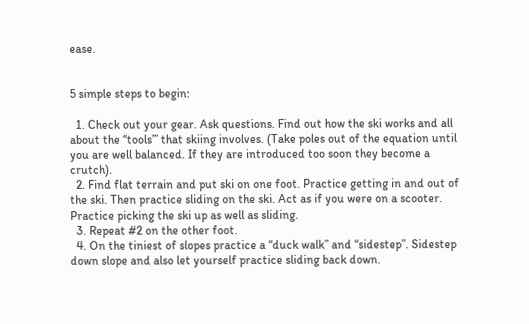ease.


5 simple steps to begin:

  1. Check out your gear. Ask questions. Find out how the ski works and all about the “tools’” that skiing involves. (Take poles out of the equation until you are well balanced. If they are introduced too soon they become a crutch).
  2. Find flat terrain and put ski on one foot. Practice getting in and out of the ski. Then practice sliding on the ski. Act as if you were on a scooter. Practice picking the ski up as well as sliding.
  3. Repeat #2 on the other foot.
  4. On the tiniest of slopes practice a “duck walk” and “sidestep”. Sidestep down slope and also let yourself practice sliding back down.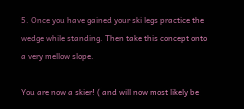5. Once you have gained your ski legs practice the wedge while standing. Then take this concept onto a very mellow slope.

You are now a skier! ( and will now most likely be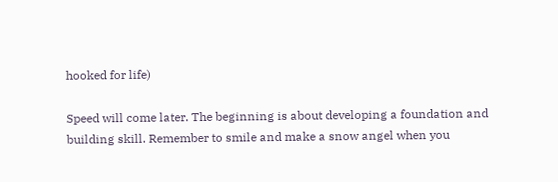hooked for life)

Speed will come later. The beginning is about developing a foundation and building skill. Remember to smile and make a snow angel when you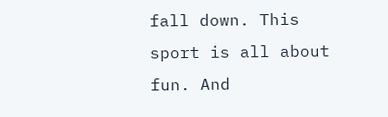fall down. This sport is all about fun. And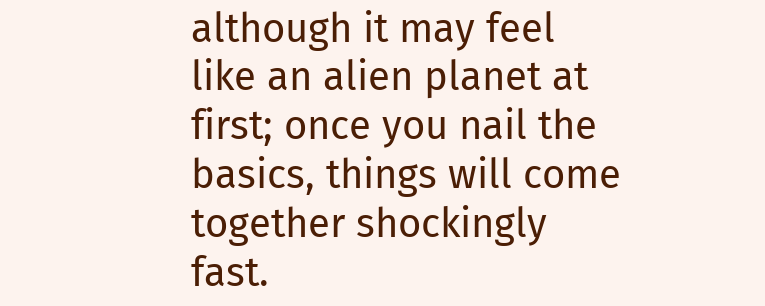although it may feel like an alien planet at first; once you nail the basics, things will come together shockingly fast.